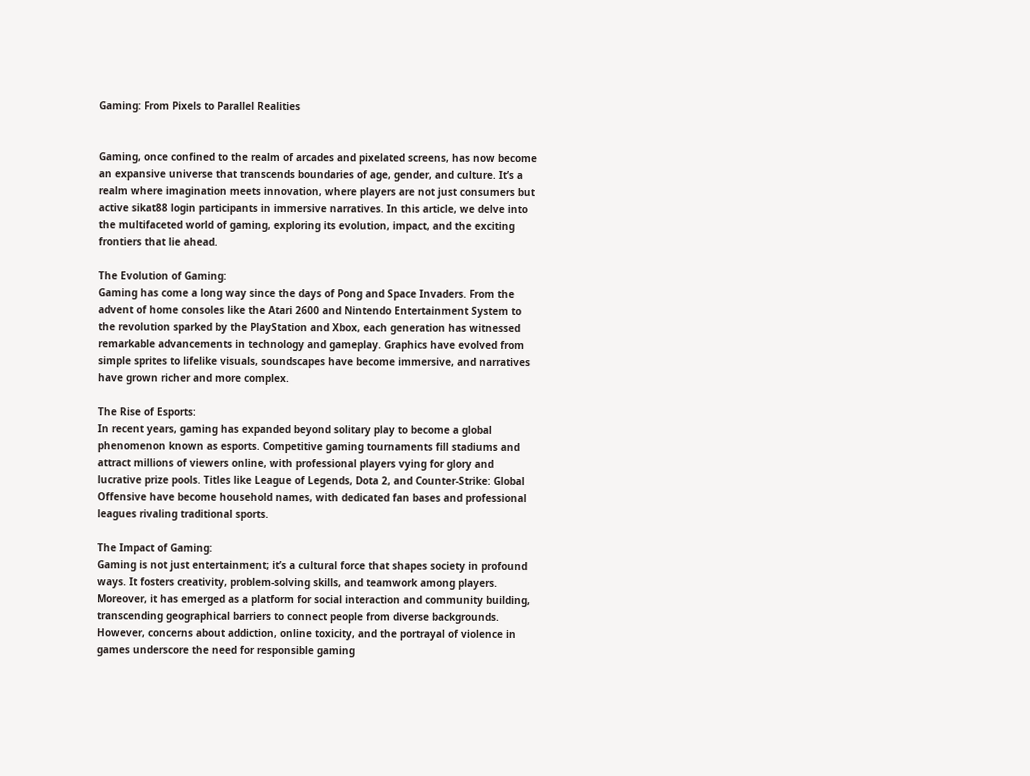Gaming: From Pixels to Parallel Realities


Gaming, once confined to the realm of arcades and pixelated screens, has now become an expansive universe that transcends boundaries of age, gender, and culture. It’s a realm where imagination meets innovation, where players are not just consumers but active sikat88 login participants in immersive narratives. In this article, we delve into the multifaceted world of gaming, exploring its evolution, impact, and the exciting frontiers that lie ahead.

The Evolution of Gaming:
Gaming has come a long way since the days of Pong and Space Invaders. From the advent of home consoles like the Atari 2600 and Nintendo Entertainment System to the revolution sparked by the PlayStation and Xbox, each generation has witnessed remarkable advancements in technology and gameplay. Graphics have evolved from simple sprites to lifelike visuals, soundscapes have become immersive, and narratives have grown richer and more complex.

The Rise of Esports:
In recent years, gaming has expanded beyond solitary play to become a global phenomenon known as esports. Competitive gaming tournaments fill stadiums and attract millions of viewers online, with professional players vying for glory and lucrative prize pools. Titles like League of Legends, Dota 2, and Counter-Strike: Global Offensive have become household names, with dedicated fan bases and professional leagues rivaling traditional sports.

The Impact of Gaming:
Gaming is not just entertainment; it’s a cultural force that shapes society in profound ways. It fosters creativity, problem-solving skills, and teamwork among players. Moreover, it has emerged as a platform for social interaction and community building, transcending geographical barriers to connect people from diverse backgrounds. However, concerns about addiction, online toxicity, and the portrayal of violence in games underscore the need for responsible gaming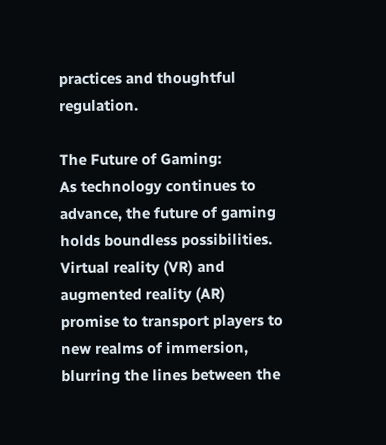practices and thoughtful regulation.

The Future of Gaming:
As technology continues to advance, the future of gaming holds boundless possibilities. Virtual reality (VR) and augmented reality (AR) promise to transport players to new realms of immersion, blurring the lines between the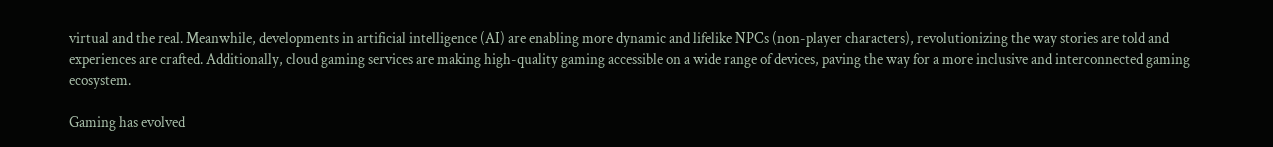virtual and the real. Meanwhile, developments in artificial intelligence (AI) are enabling more dynamic and lifelike NPCs (non-player characters), revolutionizing the way stories are told and experiences are crafted. Additionally, cloud gaming services are making high-quality gaming accessible on a wide range of devices, paving the way for a more inclusive and interconnected gaming ecosystem.

Gaming has evolved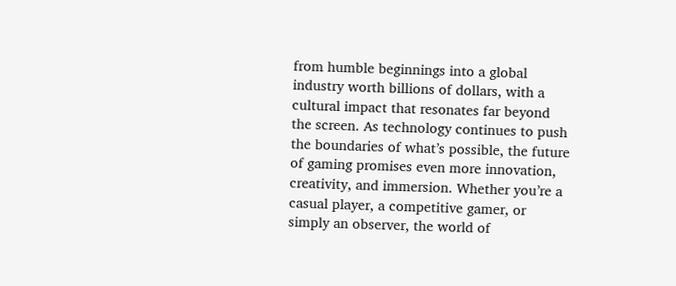from humble beginnings into a global industry worth billions of dollars, with a cultural impact that resonates far beyond the screen. As technology continues to push the boundaries of what’s possible, the future of gaming promises even more innovation, creativity, and immersion. Whether you’re a casual player, a competitive gamer, or simply an observer, the world of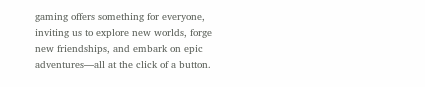gaming offers something for everyone, inviting us to explore new worlds, forge new friendships, and embark on epic adventures—all at the click of a button.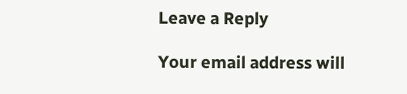Leave a Reply

Your email address will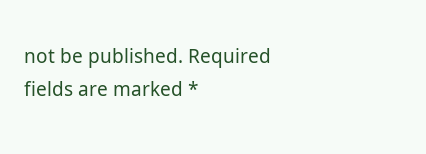not be published. Required fields are marked *